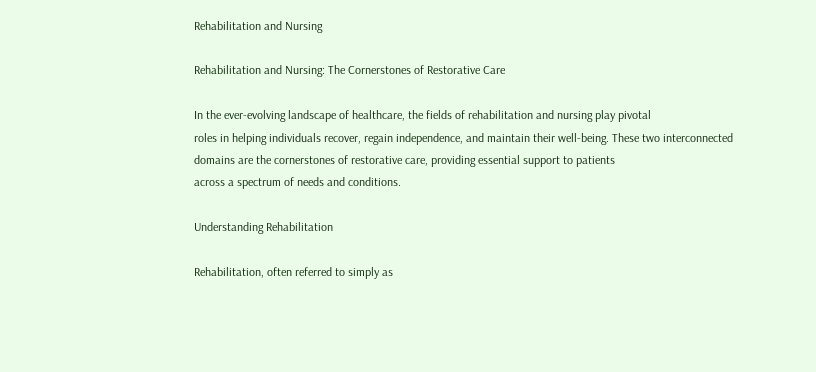Rehabilitation and Nursing

Rehabilitation and Nursing: The Cornerstones of Restorative Care

In the ever-evolving landscape of healthcare, the fields of rehabilitation and nursing play pivotal
roles in helping individuals recover, regain independence, and maintain their well-being. These two interconnected domains are the cornerstones of restorative care, providing essential support to patients
across a spectrum of needs and conditions.

Understanding Rehabilitation

Rehabilitation, often referred to simply as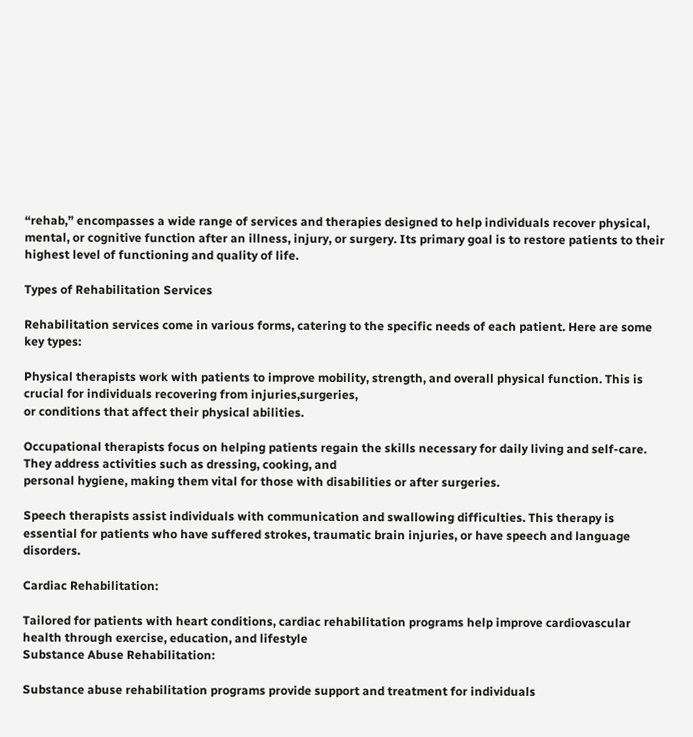“rehab,” encompasses a wide range of services and therapies designed to help individuals recover physical, mental, or cognitive function after an illness, injury, or surgery. Its primary goal is to restore patients to their highest level of functioning and quality of life.

Types of Rehabilitation Services

Rehabilitation services come in various forms, catering to the specific needs of each patient. Here are some key types:

Physical therapists work with patients to improve mobility, strength, and overall physical function. This is crucial for individuals recovering from injuries,surgeries,
or conditions that affect their physical abilities.

Occupational therapists focus on helping patients regain the skills necessary for daily living and self-care. They address activities such as dressing, cooking, and
personal hygiene, making them vital for those with disabilities or after surgeries.

Speech therapists assist individuals with communication and swallowing difficulties. This therapy is essential for patients who have suffered strokes, traumatic brain injuries, or have speech and language disorders.

Cardiac Rehabilitation:

Tailored for patients with heart conditions, cardiac rehabilitation programs help improve cardiovascular health through exercise, education, and lifestyle
Substance Abuse Rehabilitation:

Substance abuse rehabilitation programs provide support and treatment for individuals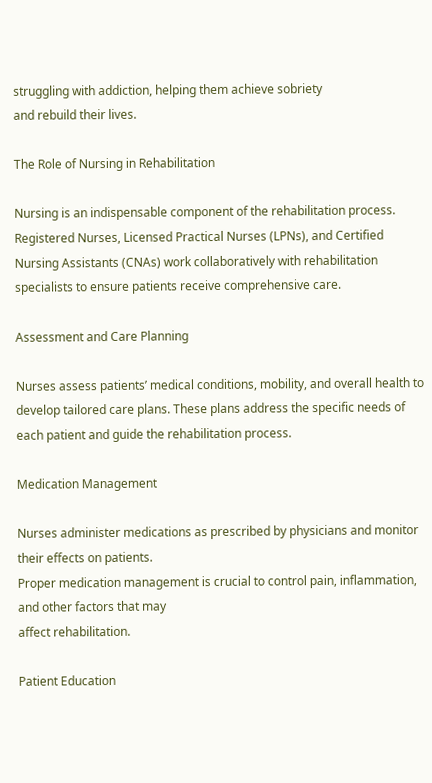struggling with addiction, helping them achieve sobriety
and rebuild their lives.

The Role of Nursing in Rehabilitation

Nursing is an indispensable component of the rehabilitation process. Registered Nurses, Licensed Practical Nurses (LPNs), and Certified Nursing Assistants (CNAs) work collaboratively with rehabilitation specialists to ensure patients receive comprehensive care.

Assessment and Care Planning

Nurses assess patients’ medical conditions, mobility, and overall health to develop tailored care plans. These plans address the specific needs of each patient and guide the rehabilitation process.

Medication Management

Nurses administer medications as prescribed by physicians and monitor their effects on patients.
Proper medication management is crucial to control pain, inflammation, and other factors that may
affect rehabilitation.

Patient Education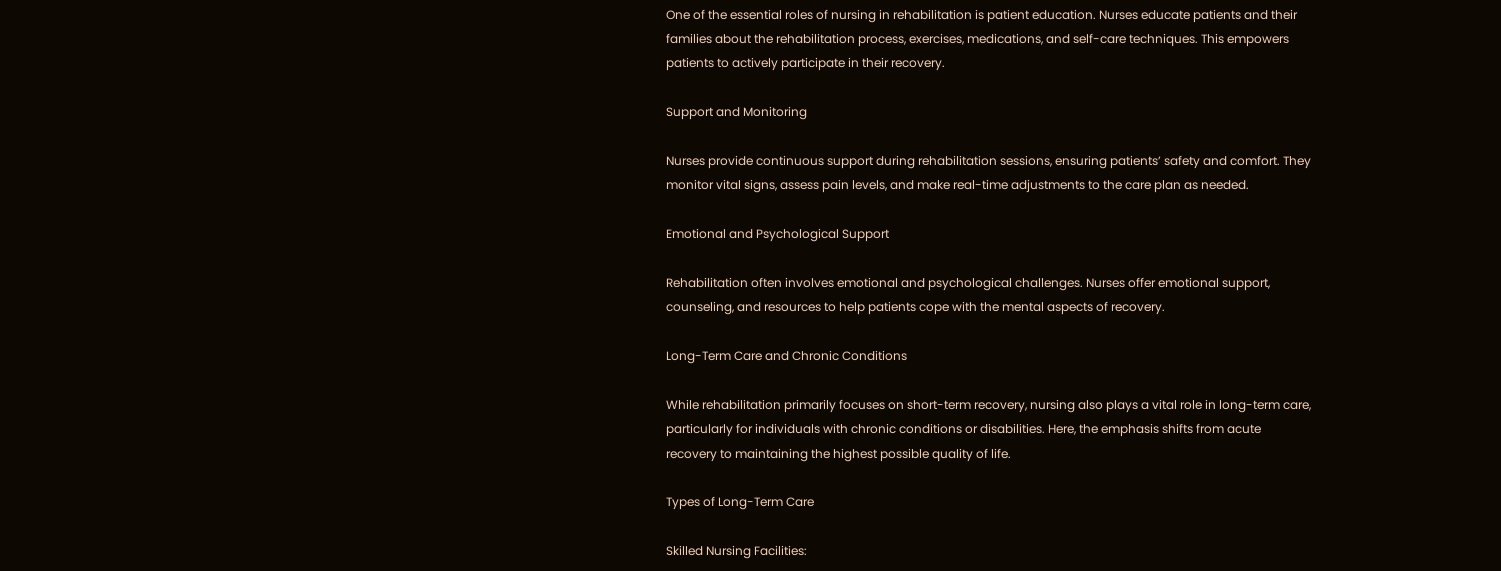One of the essential roles of nursing in rehabilitation is patient education. Nurses educate patients and their families about the rehabilitation process, exercises, medications, and self-care techniques. This empowers patients to actively participate in their recovery.

Support and Monitoring

Nurses provide continuous support during rehabilitation sessions, ensuring patients’ safety and comfort. They monitor vital signs, assess pain levels, and make real-time adjustments to the care plan as needed.

Emotional and Psychological Support

Rehabilitation often involves emotional and psychological challenges. Nurses offer emotional support, counseling, and resources to help patients cope with the mental aspects of recovery.

Long-Term Care and Chronic Conditions

While rehabilitation primarily focuses on short-term recovery, nursing also plays a vital role in long-term care, particularly for individuals with chronic conditions or disabilities. Here, the emphasis shifts from acute recovery to maintaining the highest possible quality of life.

Types of Long-Term Care

Skilled Nursing Facilities: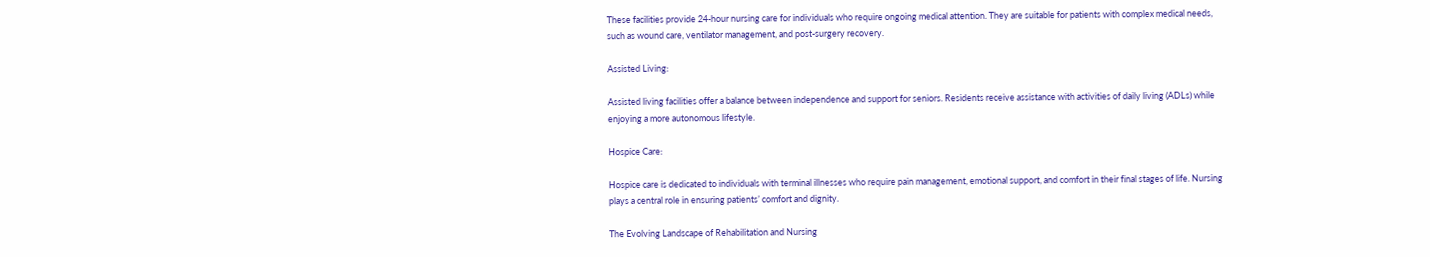These facilities provide 24-hour nursing care for individuals who require ongoing medical attention. They are suitable for patients with complex medical needs, such as wound care, ventilator management, and post-surgery recovery.

Assisted Living:

Assisted living facilities offer a balance between independence and support for seniors. Residents receive assistance with activities of daily living (ADLs) while enjoying a more autonomous lifestyle.

Hospice Care:

Hospice care is dedicated to individuals with terminal illnesses who require pain management, emotional support, and comfort in their final stages of life. Nursing plays a central role in ensuring patients’ comfort and dignity.

The Evolving Landscape of Rehabilitation and Nursing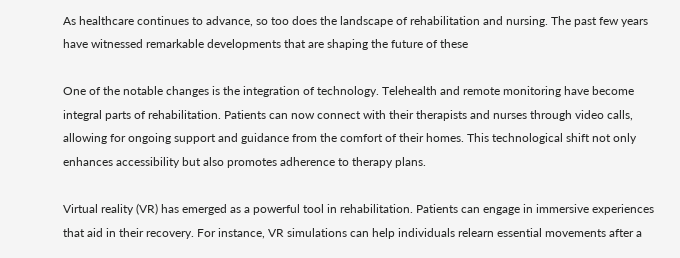As healthcare continues to advance, so too does the landscape of rehabilitation and nursing. The past few years have witnessed remarkable developments that are shaping the future of these

One of the notable changes is the integration of technology. Telehealth and remote monitoring have become integral parts of rehabilitation. Patients can now connect with their therapists and nurses through video calls, allowing for ongoing support and guidance from the comfort of their homes. This technological shift not only enhances accessibility but also promotes adherence to therapy plans.

Virtual reality (VR) has emerged as a powerful tool in rehabilitation. Patients can engage in immersive experiences that aid in their recovery. For instance, VR simulations can help individuals relearn essential movements after a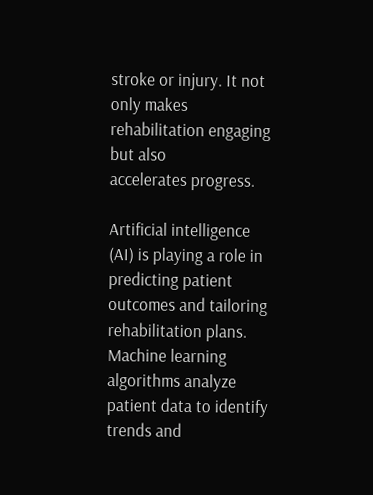stroke or injury. It not only makes rehabilitation engaging but also
accelerates progress.

Artificial intelligence (AI) is playing a role in predicting patient outcomes and tailoring rehabilitation plans. Machine learning algorithms analyze patient data to identify trends and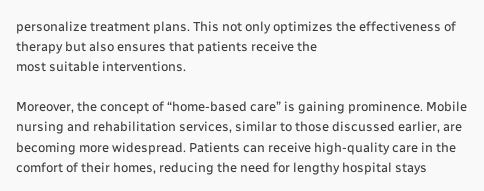personalize treatment plans. This not only optimizes the effectiveness of therapy but also ensures that patients receive the
most suitable interventions.

Moreover, the concept of “home-based care” is gaining prominence. Mobile nursing and rehabilitation services, similar to those discussed earlier, are becoming more widespread. Patients can receive high-quality care in the comfort of their homes, reducing the need for lengthy hospital stays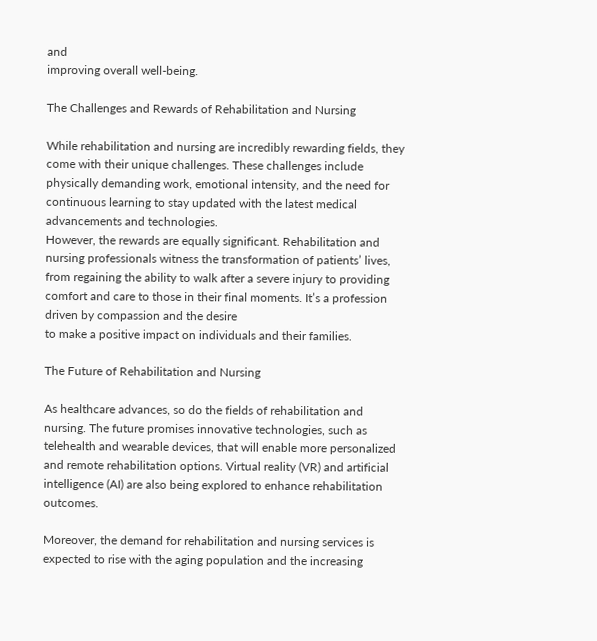and
improving overall well-being.

The Challenges and Rewards of Rehabilitation and Nursing

While rehabilitation and nursing are incredibly rewarding fields, they come with their unique challenges. These challenges include physically demanding work, emotional intensity, and the need for continuous learning to stay updated with the latest medical advancements and technologies.
However, the rewards are equally significant. Rehabilitation and nursing professionals witness the transformation of patients’ lives, from regaining the ability to walk after a severe injury to providing comfort and care to those in their final moments. It’s a profession driven by compassion and the desire
to make a positive impact on individuals and their families.

The Future of Rehabilitation and Nursing

As healthcare advances, so do the fields of rehabilitation and nursing. The future promises innovative technologies, such as telehealth and wearable devices, that will enable more personalized and remote rehabilitation options. Virtual reality (VR) and artificial intelligence (AI) are also being explored to enhance rehabilitation outcomes.

Moreover, the demand for rehabilitation and nursing services is expected to rise with the aging population and the increasing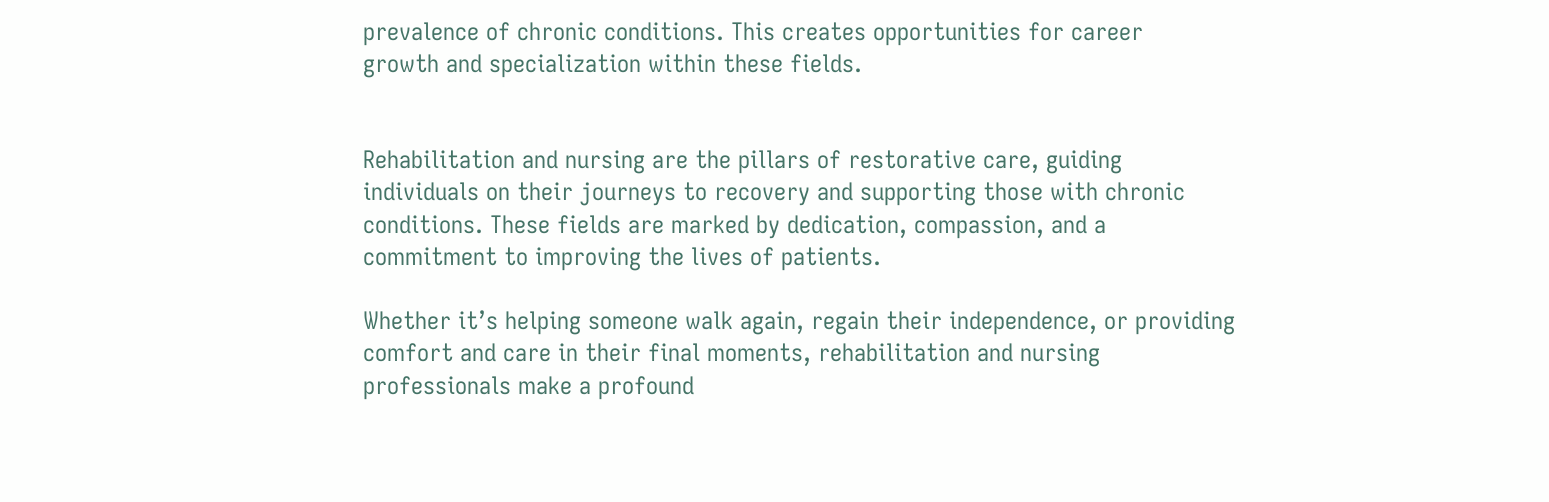prevalence of chronic conditions. This creates opportunities for career
growth and specialization within these fields.


Rehabilitation and nursing are the pillars of restorative care, guiding individuals on their journeys to recovery and supporting those with chronic conditions. These fields are marked by dedication, compassion, and a commitment to improving the lives of patients.

Whether it’s helping someone walk again, regain their independence, or providing comfort and care in their final moments, rehabilitation and nursing professionals make a profound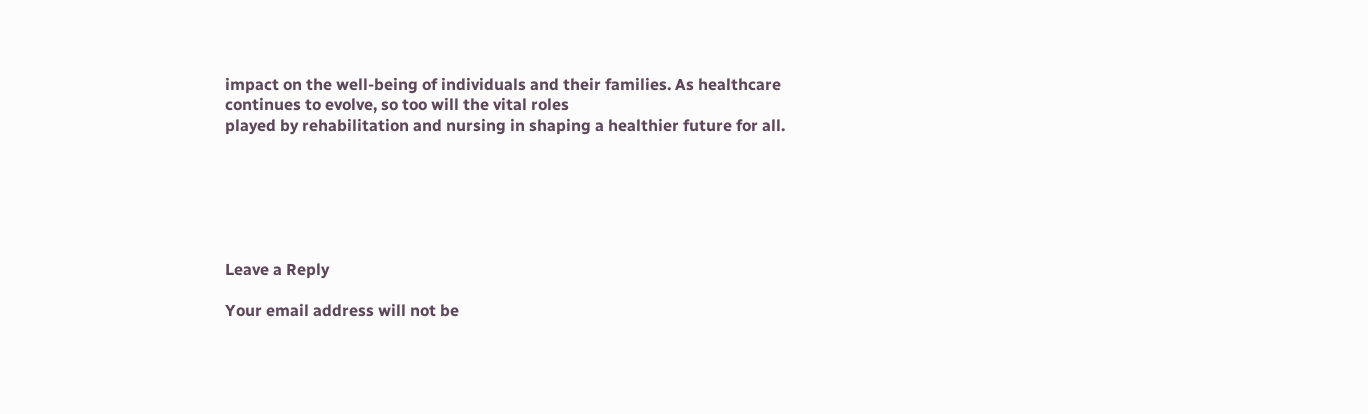impact on the well-being of individuals and their families. As healthcare continues to evolve, so too will the vital roles
played by rehabilitation and nursing in shaping a healthier future for all.






Leave a Reply

Your email address will not be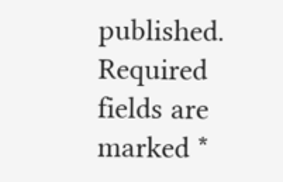published. Required fields are marked *